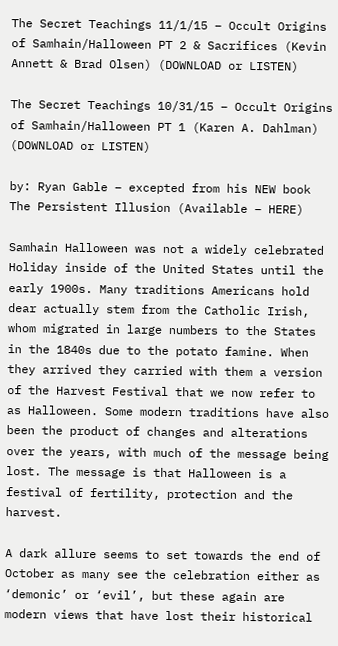The Secret Teachings 11/1/15 – Occult Origins of Samhain/Halloween PT 2 & Sacrifices (Kevin Annett & Brad Olsen) (DOWNLOAD or LISTEN)

The Secret Teachings 10/31/15 – Occult Origins of Samhain/Halloween PT 1 (Karen A. Dahlman) (DOWNLOAD or LISTEN)

by: Ryan Gable – excepted from his NEW book The Persistent Illusion (Available – HERE)

Samhain Halloween was not a widely celebrated Holiday inside of the United States until the early 1900s. Many traditions Americans hold dear actually stem from the Catholic Irish, whom migrated in large numbers to the States in the 1840s due to the potato famine. When they arrived they carried with them a version of the Harvest Festival that we now refer to as Halloween. Some modern traditions have also been the product of changes and alterations over the years, with much of the message being lost. The message is that Halloween is a festival of fertility, protection and the harvest.

A dark allure seems to set towards the end of October as many see the celebration either as ‘demonic’ or ‘evil’, but these again are modern views that have lost their historical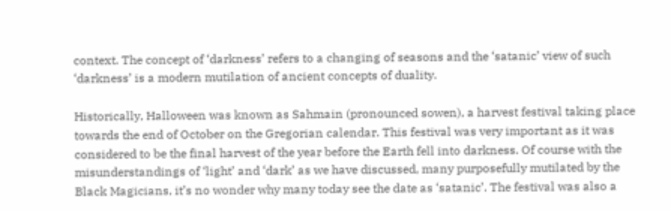context. The concept of ‘darkness’ refers to a changing of seasons and the ‘satanic’ view of such ‘darkness’ is a modern mutilation of ancient concepts of duality.

Historically, Halloween was known as Sahmain (pronounced sowen), a harvest festival taking place towards the end of October on the Gregorian calendar. This festival was very important as it was considered to be the final harvest of the year before the Earth fell into darkness. Of course with the misunderstandings of ‘light’ and ‘dark’ as we have discussed, many purposefully mutilated by the Black Magicians, it’s no wonder why many today see the date as ‘satanic’. The festival was also a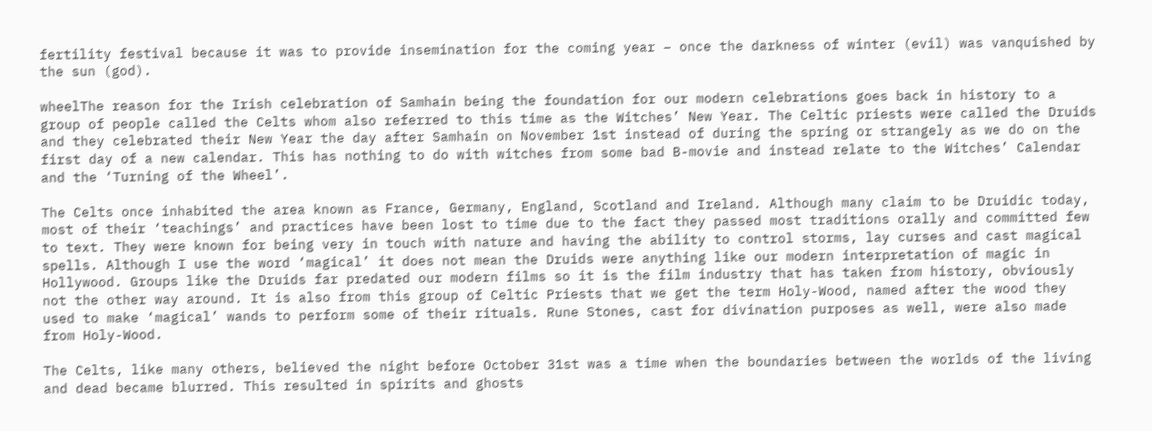fertility festival because it was to provide insemination for the coming year – once the darkness of winter (evil) was vanquished by the sun (god).

wheelThe reason for the Irish celebration of Samhain being the foundation for our modern celebrations goes back in history to a group of people called the Celts whom also referred to this time as the Witches’ New Year. The Celtic priests were called the Druids and they celebrated their New Year the day after Samhain on November 1st instead of during the spring or strangely as we do on the first day of a new calendar. This has nothing to do with witches from some bad B-movie and instead relate to the Witches’ Calendar and the ‘Turning of the Wheel’.

The Celts once inhabited the area known as France, Germany, England, Scotland and Ireland. Although many claim to be Druidic today, most of their ‘teachings’ and practices have been lost to time due to the fact they passed most traditions orally and committed few to text. They were known for being very in touch with nature and having the ability to control storms, lay curses and cast magical spells. Although I use the word ‘magical’ it does not mean the Druids were anything like our modern interpretation of magic in Hollywood. Groups like the Druids far predated our modern films so it is the film industry that has taken from history, obviously not the other way around. It is also from this group of Celtic Priests that we get the term Holy-Wood, named after the wood they used to make ‘magical’ wands to perform some of their rituals. Rune Stones, cast for divination purposes as well, were also made from Holy-Wood.

The Celts, like many others, believed the night before October 31st was a time when the boundaries between the worlds of the living and dead became blurred. This resulted in spirits and ghosts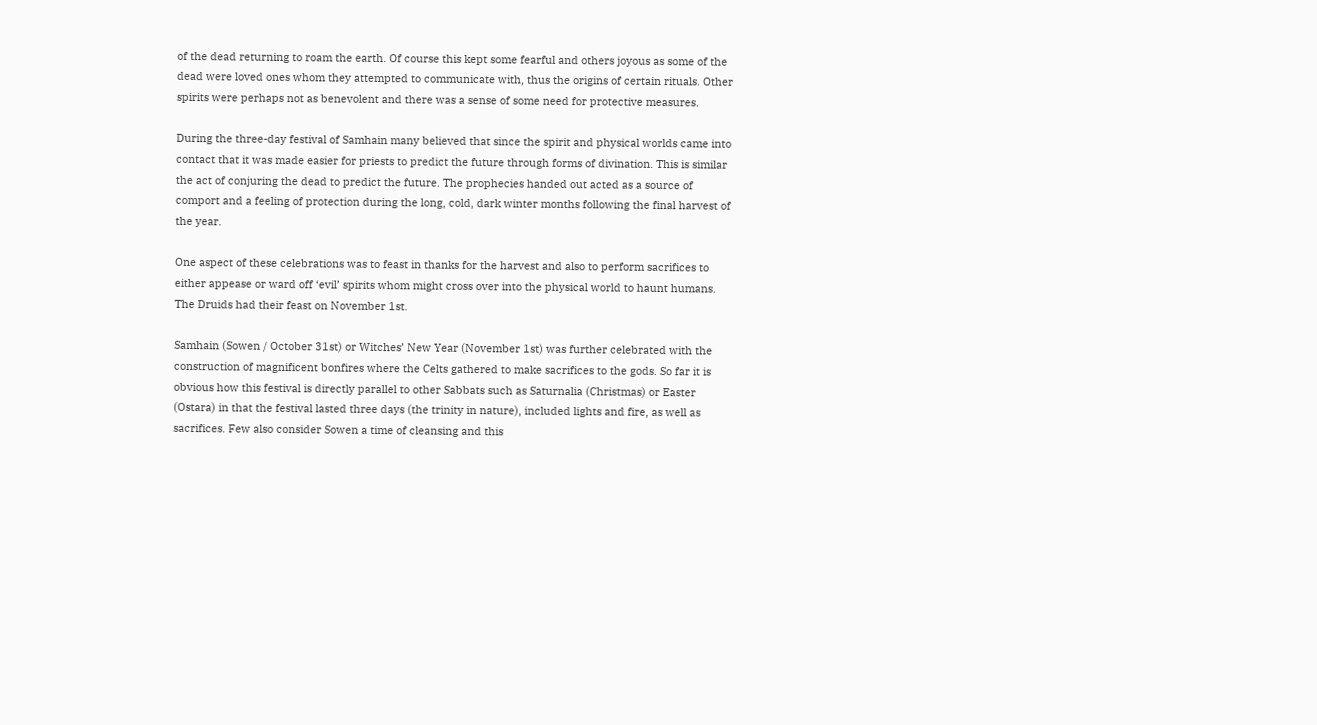of the dead returning to roam the earth. Of course this kept some fearful and others joyous as some of the dead were loved ones whom they attempted to communicate with, thus the origins of certain rituals. Other spirits were perhaps not as benevolent and there was a sense of some need for protective measures.

During the three-day festival of Samhain many believed that since the spirit and physical worlds came into contact that it was made easier for priests to predict the future through forms of divination. This is similar the act of conjuring the dead to predict the future. The prophecies handed out acted as a source of comport and a feeling of protection during the long, cold, dark winter months following the final harvest of the year.

One aspect of these celebrations was to feast in thanks for the harvest and also to perform sacrifices to either appease or ward off ‘evil’ spirits whom might cross over into the physical world to haunt humans. The Druids had their feast on November 1st.

Samhain (Sowen / October 31st) or Witches’ New Year (November 1st) was further celebrated with the construction of magnificent bonfires where the Celts gathered to make sacrifices to the gods. So far it is obvious how this festival is directly parallel to other Sabbats such as Saturnalia (Christmas) or Easter (Ostara) in that the festival lasted three days (the trinity in nature), included lights and fire, as well as sacrifices. Few also consider Sowen a time of cleansing and this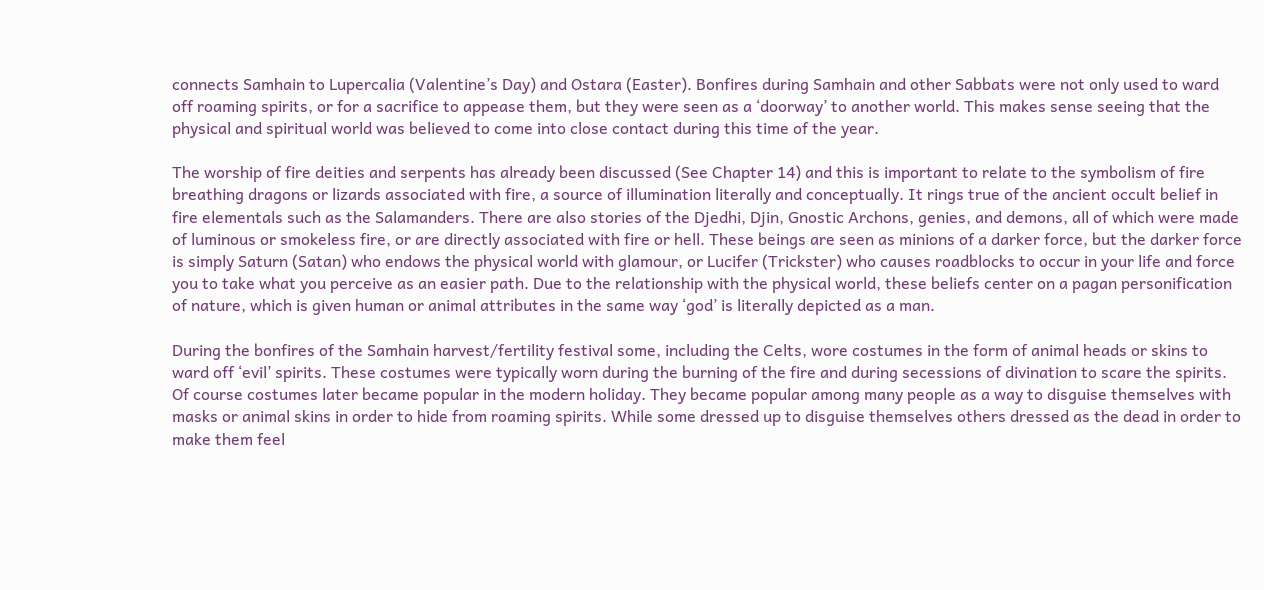connects Samhain to Lupercalia (Valentine’s Day) and Ostara (Easter). Bonfires during Samhain and other Sabbats were not only used to ward off roaming spirits, or for a sacrifice to appease them, but they were seen as a ‘doorway’ to another world. This makes sense seeing that the physical and spiritual world was believed to come into close contact during this time of the year.

The worship of fire deities and serpents has already been discussed (See Chapter 14) and this is important to relate to the symbolism of fire breathing dragons or lizards associated with fire, a source of illumination literally and conceptually. It rings true of the ancient occult belief in fire elementals such as the Salamanders. There are also stories of the Djedhi, Djin, Gnostic Archons, genies, and demons, all of which were made of luminous or smokeless fire, or are directly associated with fire or hell. These beings are seen as minions of a darker force, but the darker force is simply Saturn (Satan) who endows the physical world with glamour, or Lucifer (Trickster) who causes roadblocks to occur in your life and force you to take what you perceive as an easier path. Due to the relationship with the physical world, these beliefs center on a pagan personification of nature, which is given human or animal attributes in the same way ‘god’ is literally depicted as a man.

During the bonfires of the Samhain harvest/fertility festival some, including the Celts, wore costumes in the form of animal heads or skins to ward off ‘evil’ spirits. These costumes were typically worn during the burning of the fire and during secessions of divination to scare the spirits. Of course costumes later became popular in the modern holiday. They became popular among many people as a way to disguise themselves with masks or animal skins in order to hide from roaming spirits. While some dressed up to disguise themselves others dressed as the dead in order to make them feel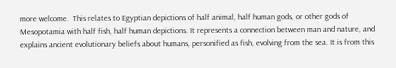more welcome.  This relates to Egyptian depictions of half animal, half human gods, or other gods of Mesopotamia with half fish, half human depictions. It represents a connection between man and nature, and explains ancient evolutionary beliefs about humans, personified as fish, evolving from the sea. It is from this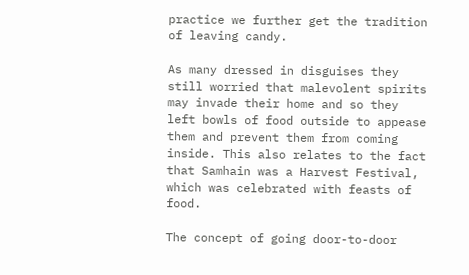practice we further get the tradition of leaving candy.

As many dressed in disguises they still worried that malevolent spirits may invade their home and so they left bowls of food outside to appease them and prevent them from coming inside. This also relates to the fact that Samhain was a Harvest Festival, which was celebrated with feasts of food.

The concept of going door-to-door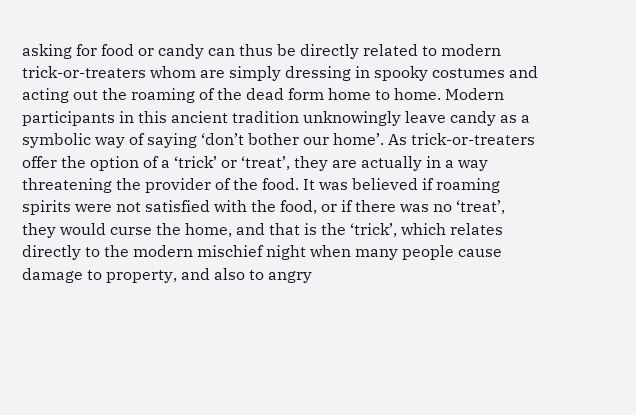asking for food or candy can thus be directly related to modern trick-or-treaters whom are simply dressing in spooky costumes and acting out the roaming of the dead form home to home. Modern participants in this ancient tradition unknowingly leave candy as a symbolic way of saying ‘don’t bother our home’. As trick-or-treaters offer the option of a ‘trick’ or ‘treat’, they are actually in a way threatening the provider of the food. It was believed if roaming spirits were not satisfied with the food, or if there was no ‘treat’, they would curse the home, and that is the ‘trick’, which relates directly to the modern mischief night when many people cause damage to property, and also to angry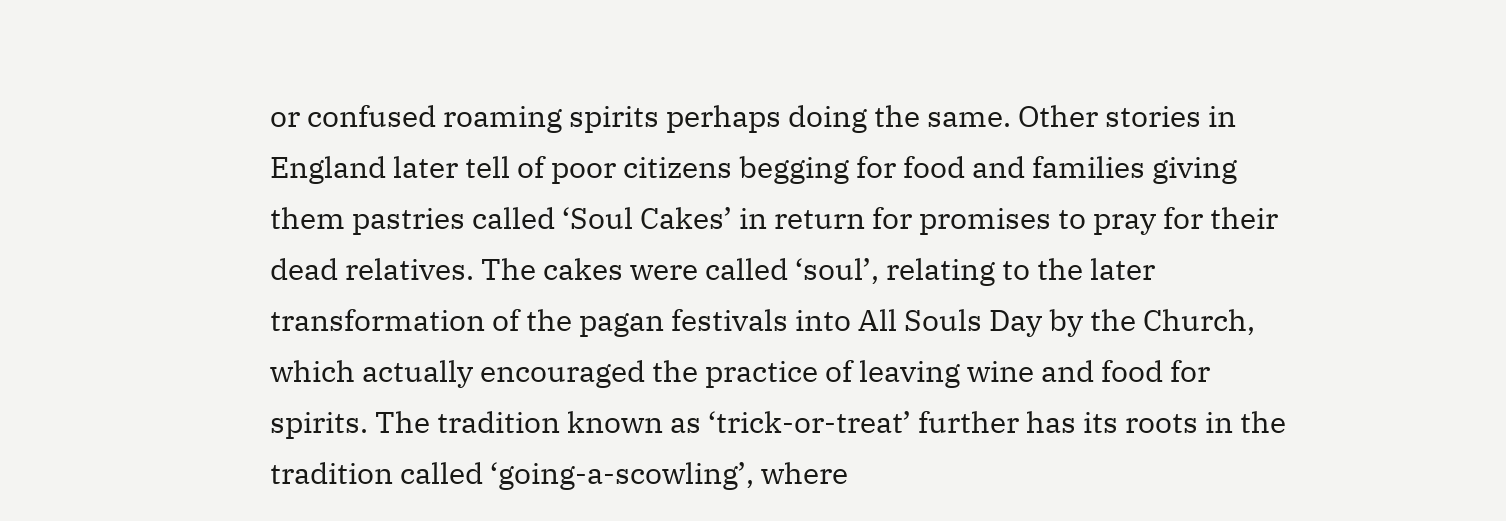or confused roaming spirits perhaps doing the same. Other stories in England later tell of poor citizens begging for food and families giving them pastries called ‘Soul Cakes’ in return for promises to pray for their dead relatives. The cakes were called ‘soul’, relating to the later transformation of the pagan festivals into All Souls Day by the Church, which actually encouraged the practice of leaving wine and food for spirits. The tradition known as ‘trick-or-treat’ further has its roots in the tradition called ‘going-a-scowling’, where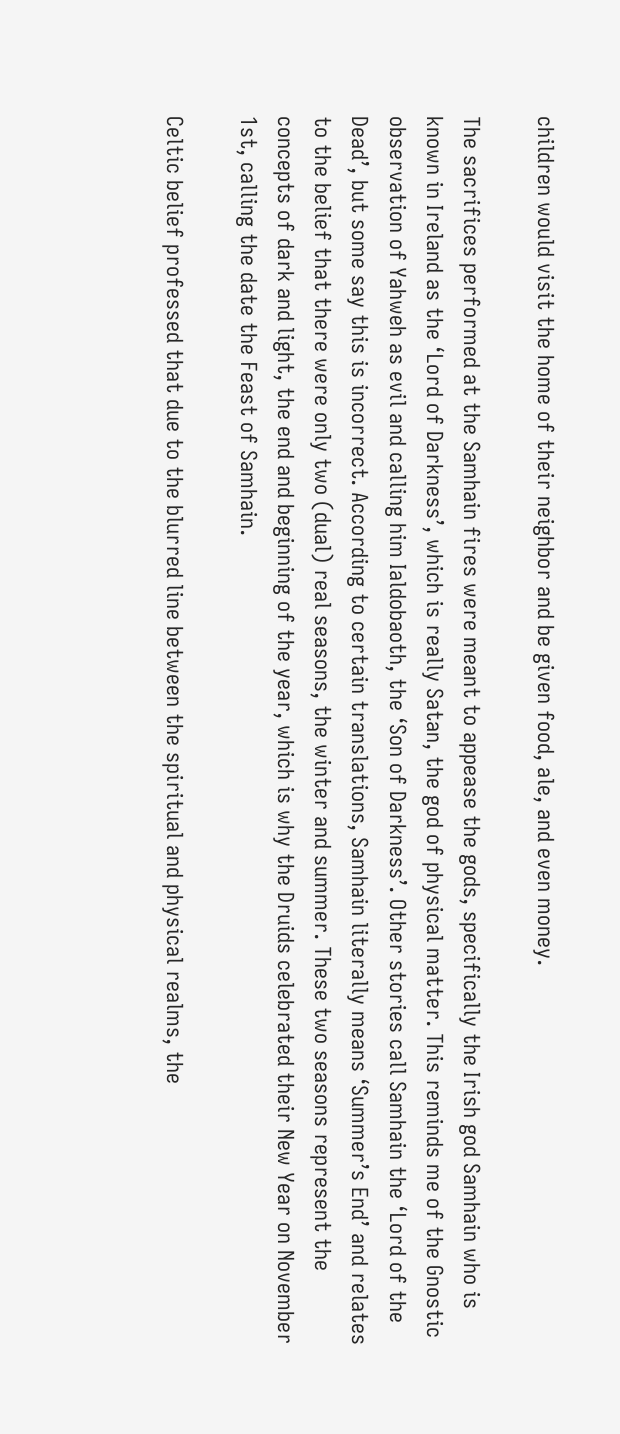children would visit the home of their neighbor and be given food, ale, and even money.

The sacrifices performed at the Samhain fires were meant to appease the gods, specifically the Irish god Samhain who is known in Ireland as the ‘Lord of Darkness’, which is really Satan, the god of physical matter. This reminds me of the Gnostic observation of Yahweh as evil and calling him Ialdobaoth, the ‘Son of Darkness’. Other stories call Samhain the ‘Lord of the Dead’, but some say this is incorrect. According to certain translations, Samhain literally means ‘Summer’s End’ and relates to the belief that there were only two (dual) real seasons, the winter and summer. These two seasons represent the concepts of dark and light, the end and beginning of the year, which is why the Druids celebrated their New Year on November 1st, calling the date the Feast of Samhain.

Celtic belief professed that due to the blurred line between the spiritual and physical realms, the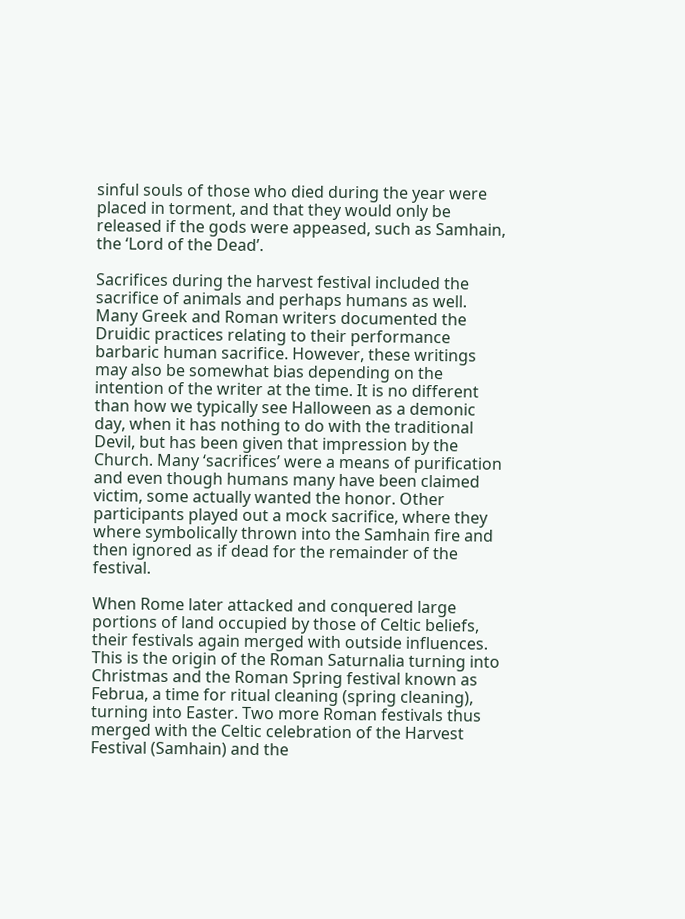sinful souls of those who died during the year were placed in torment, and that they would only be released if the gods were appeased, such as Samhain, the ‘Lord of the Dead’.

Sacrifices during the harvest festival included the sacrifice of animals and perhaps humans as well. Many Greek and Roman writers documented the Druidic practices relating to their performance barbaric human sacrifice. However, these writings may also be somewhat bias depending on the intention of the writer at the time. It is no different than how we typically see Halloween as a demonic day, when it has nothing to do with the traditional Devil, but has been given that impression by the Church. Many ‘sacrifices’ were a means of purification and even though humans many have been claimed victim, some actually wanted the honor. Other participants played out a mock sacrifice, where they where symbolically thrown into the Samhain fire and then ignored as if dead for the remainder of the festival.

When Rome later attacked and conquered large portions of land occupied by those of Celtic beliefs, their festivals again merged with outside influences. This is the origin of the Roman Saturnalia turning into Christmas and the Roman Spring festival known as Februa, a time for ritual cleaning (spring cleaning), turning into Easter. Two more Roman festivals thus merged with the Celtic celebration of the Harvest Festival (Samhain) and the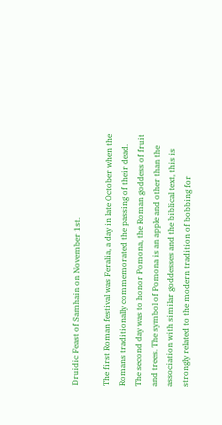Druidic Feast of Samhain on November 1st.

The first Roman festival was Feralia, a day in late October when the Romans traditionally commemorated the passing of their dead. The second day was to honor Pomona, the Roman goddess of fruit and trees. The symbol of Pomona is an apple and other than the association with similar goddesses and the biblical text, this is strongly related to the modern tradition of bobbing for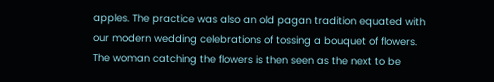apples. The practice was also an old pagan tradition equated with our modern wedding celebrations of tossing a bouquet of flowers. The woman catching the flowers is then seen as the next to be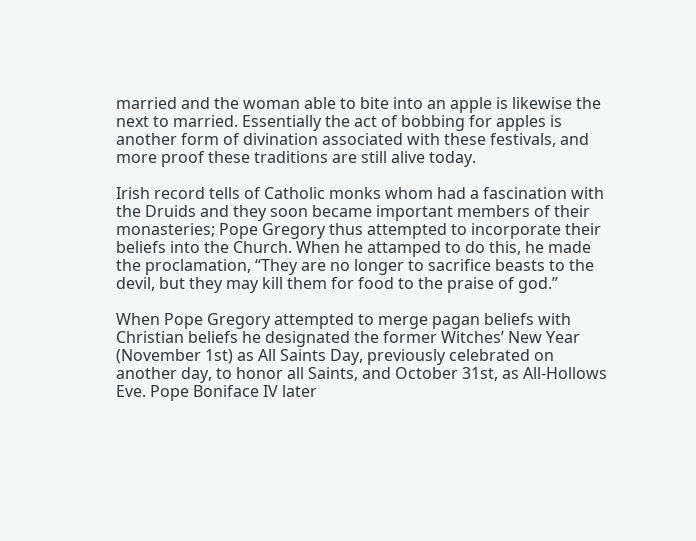married and the woman able to bite into an apple is likewise the next to married. Essentially the act of bobbing for apples is another form of divination associated with these festivals, and more proof these traditions are still alive today.

Irish record tells of Catholic monks whom had a fascination with the Druids and they soon became important members of their monasteries; Pope Gregory thus attempted to incorporate their beliefs into the Church. When he attamped to do this, he made the proclamation, “They are no longer to sacrifice beasts to the devil, but they may kill them for food to the praise of god.”

When Pope Gregory attempted to merge pagan beliefs with Christian beliefs he designated the former Witches’ New Year (November 1st) as All Saints Day, previously celebrated on another day, to honor all Saints, and October 31st, as All-Hollows Eve. Pope Boniface IV later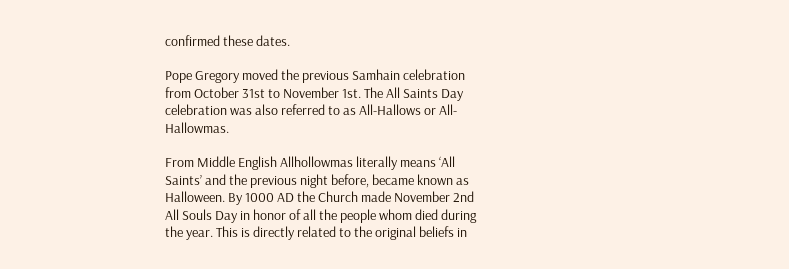confirmed these dates.

Pope Gregory moved the previous Samhain celebration from October 31st to November 1st. The All Saints Day celebration was also referred to as All-Hallows or All-Hallowmas.

From Middle English Allhollowmas literally means ‘All Saints’ and the previous night before, became known as Halloween. By 1000 AD the Church made November 2nd All Souls Day in honor of all the people whom died during the year. This is directly related to the original beliefs in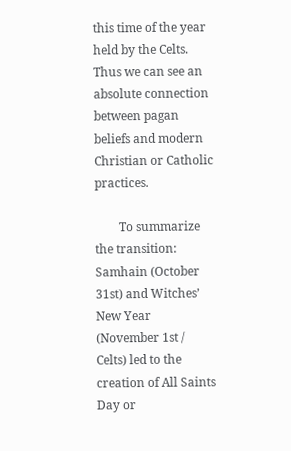this time of the year held by the Celts. Thus we can see an absolute connection between pagan beliefs and modern Christian or Catholic practices.

        To summarize the transition: Samhain (October 31st) and Witches’ New Year (November 1st / Celts) led to the creation of All Saints Day or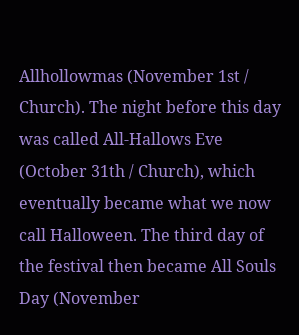Allhollowmas (November 1st / Church). The night before this day was called All-Hallows Eve (October 31th / Church), which eventually became what we now call Halloween. The third day of the festival then became All Souls Day (November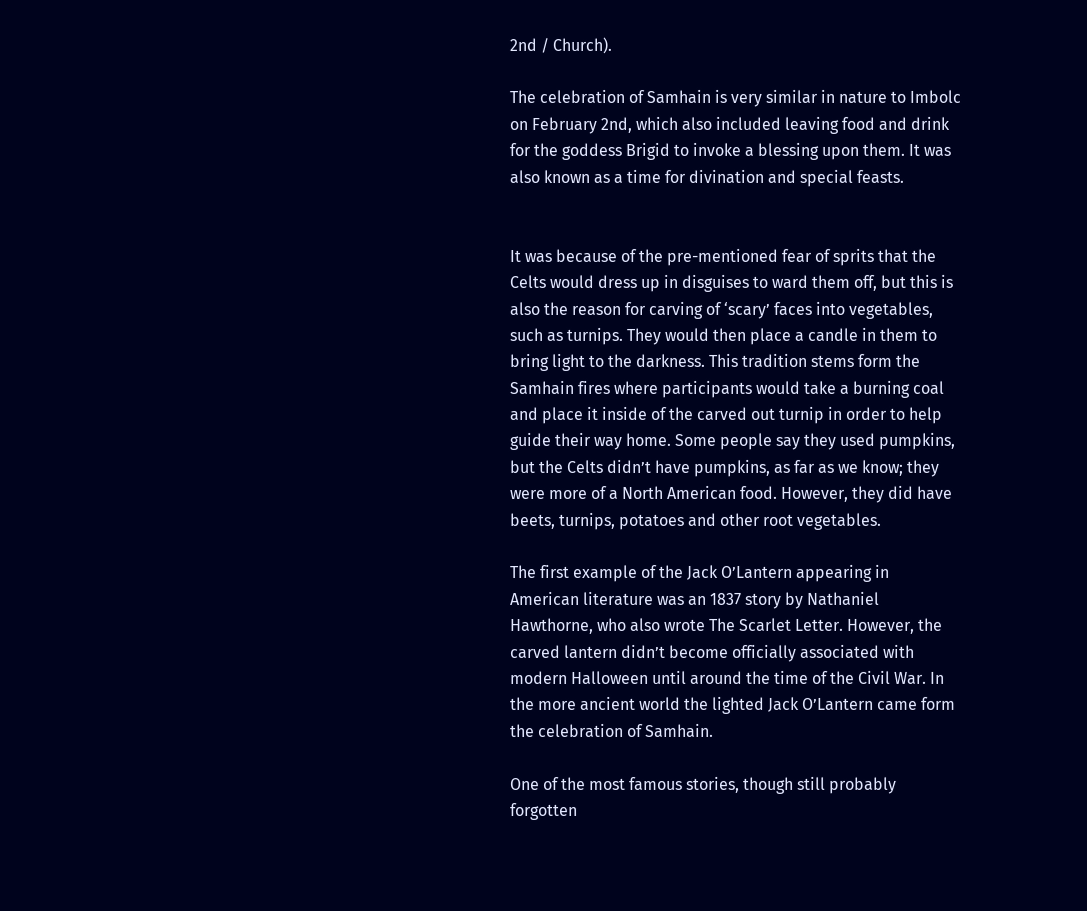2nd / Church).

The celebration of Samhain is very similar in nature to Imbolc on February 2nd, which also included leaving food and drink for the goddess Brigid to invoke a blessing upon them. It was also known as a time for divination and special feasts.


It was because of the pre-mentioned fear of sprits that the Celts would dress up in disguises to ward them off, but this is also the reason for carving of ‘scary’ faces into vegetables, such as turnips. They would then place a candle in them to bring light to the darkness. This tradition stems form the Samhain fires where participants would take a burning coal and place it inside of the carved out turnip in order to help guide their way home. Some people say they used pumpkins, but the Celts didn’t have pumpkins, as far as we know; they were more of a North American food. However, they did have beets, turnips, potatoes and other root vegetables.

The first example of the Jack O’Lantern appearing in American literature was an 1837 story by Nathaniel Hawthorne, who also wrote The Scarlet Letter. However, the carved lantern didn’t become officially associated with modern Halloween until around the time of the Civil War. In the more ancient world the lighted Jack O’Lantern came form the celebration of Samhain.

One of the most famous stories, though still probably forgotten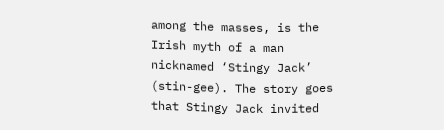among the masses, is the Irish myth of a man nicknamed ‘Stingy Jack’ (stin-gee). The story goes that Stingy Jack invited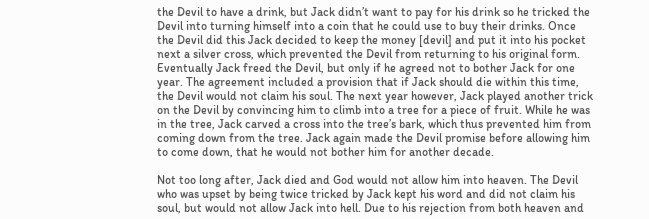the Devil to have a drink, but Jack didn’t want to pay for his drink so he tricked the Devil into turning himself into a coin that he could use to buy their drinks. Once the Devil did this Jack decided to keep the money [devil] and put it into his pocket next a silver cross, which prevented the Devil from returning to his original form. Eventually Jack freed the Devil, but only if he agreed not to bother Jack for one year. The agreement included a provision that if Jack should die within this time, the Devil would not claim his soul. The next year however, Jack played another trick on the Devil by convincing him to climb into a tree for a piece of fruit. While he was in the tree, Jack carved a cross into the tree’s bark, which thus prevented him from coming down from the tree. Jack again made the Devil promise before allowing him to come down, that he would not bother him for another decade.

Not too long after, Jack died and God would not allow him into heaven. The Devil who was upset by being twice tricked by Jack kept his word and did not claim his soul, but would not allow Jack into hell. Due to his rejection from both heaven and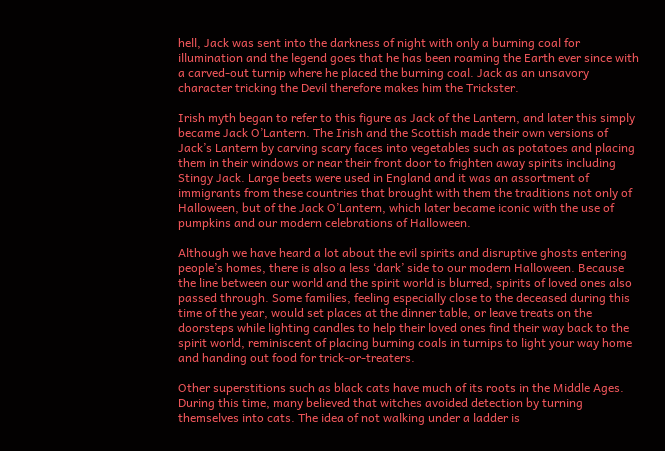hell, Jack was sent into the darkness of night with only a burning coal for illumination and the legend goes that he has been roaming the Earth ever since with a carved-out turnip where he placed the burning coal. Jack as an unsavory character tricking the Devil therefore makes him the Trickster.

Irish myth began to refer to this figure as Jack of the Lantern, and later this simply became Jack O’Lantern. The Irish and the Scottish made their own versions of Jack’s Lantern by carving scary faces into vegetables such as potatoes and placing them in their windows or near their front door to frighten away spirits including Stingy Jack. Large beets were used in England and it was an assortment of immigrants from these countries that brought with them the traditions not only of Halloween, but of the Jack O’Lantern, which later became iconic with the use of pumpkins and our modern celebrations of Halloween.

Although we have heard a lot about the evil spirits and disruptive ghosts entering people’s homes, there is also a less ‘dark’ side to our modern Halloween. Because the line between our world and the spirit world is blurred, spirits of loved ones also passed through. Some families, feeling especially close to the deceased during this time of the year, would set places at the dinner table, or leave treats on the doorsteps while lighting candles to help their loved ones find their way back to the spirit world, reminiscent of placing burning coals in turnips to light your way home and handing out food for trick-or-treaters.

Other superstitions such as black cats have much of its roots in the Middle Ages. During this time, many believed that witches avoided detection by turning themselves into cats. The idea of not walking under a ladder is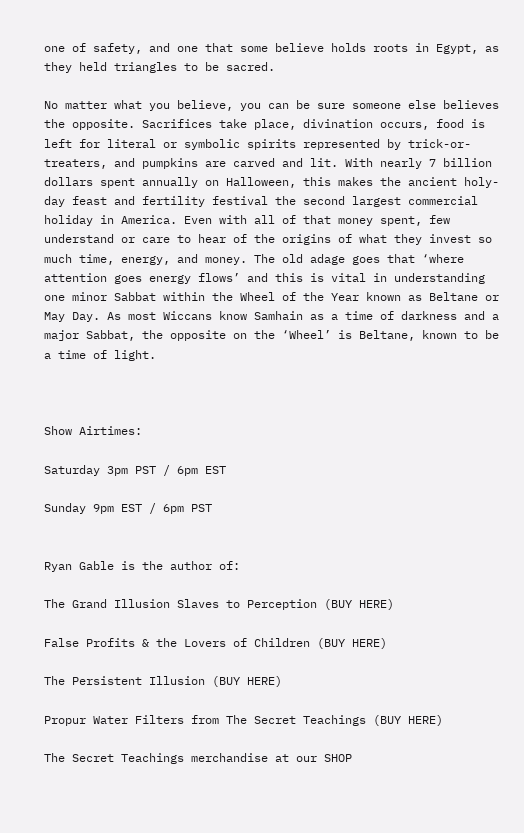one of safety, and one that some believe holds roots in Egypt, as they held triangles to be sacred.

No matter what you believe, you can be sure someone else believes the opposite. Sacrifices take place, divination occurs, food is left for literal or symbolic spirits represented by trick-or-treaters, and pumpkins are carved and lit. With nearly 7 billion dollars spent annually on Halloween, this makes the ancient holy-day feast and fertility festival the second largest commercial holiday in America. Even with all of that money spent, few understand or care to hear of the origins of what they invest so much time, energy, and money. The old adage goes that ‘where attention goes energy flows’ and this is vital in understanding one minor Sabbat within the Wheel of the Year known as Beltane or May Day. As most Wiccans know Samhain as a time of darkness and a major Sabbat, the opposite on the ‘Wheel’ is Beltane, known to be a time of light.



Show Airtimes:

Saturday 3pm PST / 6pm EST

Sunday 9pm EST / 6pm PST


Ryan Gable is the author of:

The Grand Illusion Slaves to Perception (BUY HERE)

False Profits & the Lovers of Children (BUY HERE)

The Persistent Illusion (BUY HERE)

Propur Water Filters from The Secret Teachings (BUY HERE)

The Secret Teachings merchandise at our SHOP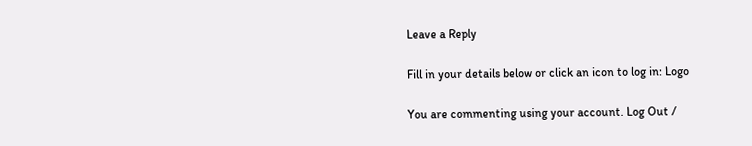Leave a Reply

Fill in your details below or click an icon to log in: Logo

You are commenting using your account. Log Out /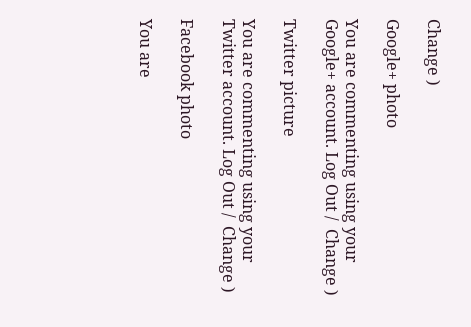Change )

Google+ photo

You are commenting using your Google+ account. Log Out /  Change )

Twitter picture

You are commenting using your Twitter account. Log Out /  Change )

Facebook photo

You are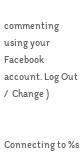commenting using your Facebook account. Log Out /  Change )


Connecting to %s